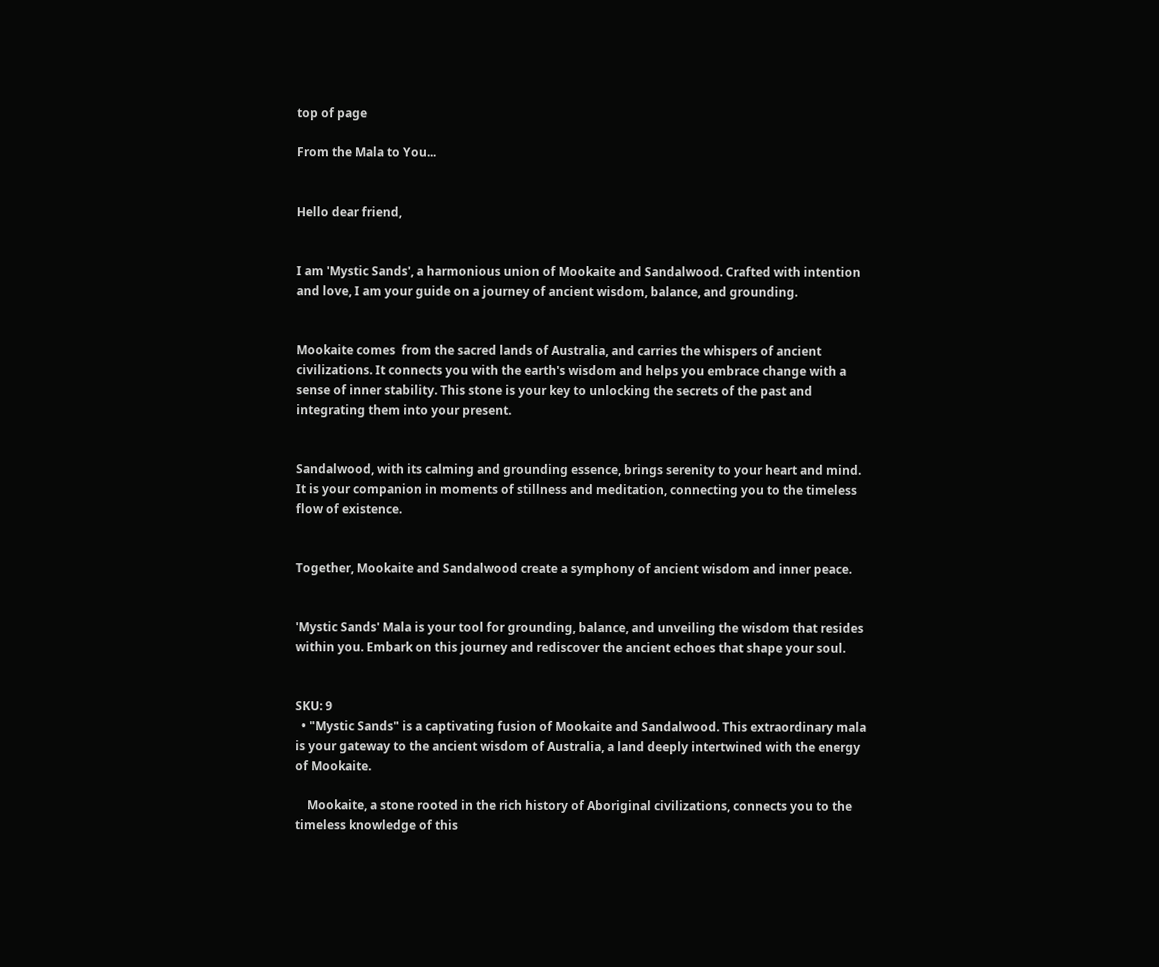top of page

From the Mala to You...


Hello dear friend,


I am 'Mystic Sands', a harmonious union of Mookaite and Sandalwood. Crafted with intention and love, I am your guide on a journey of ancient wisdom, balance, and grounding.


Mookaite comes  from the sacred lands of Australia, and carries the whispers of ancient civilizations. It connects you with the earth's wisdom and helps you embrace change with a sense of inner stability. This stone is your key to unlocking the secrets of the past and integrating them into your present.


Sandalwood, with its calming and grounding essence, brings serenity to your heart and mind. It is your companion in moments of stillness and meditation, connecting you to the timeless flow of existence.


Together, Mookaite and Sandalwood create a symphony of ancient wisdom and inner peace.


'Mystic Sands' Mala is your tool for grounding, balance, and unveiling the wisdom that resides within you. Embark on this journey and rediscover the ancient echoes that shape your soul.


SKU: 9
  • "Mystic Sands" is a captivating fusion of Mookaite and Sandalwood. This extraordinary mala is your gateway to the ancient wisdom of Australia, a land deeply intertwined with the energy of Mookaite.

    Mookaite, a stone rooted in the rich history of Aboriginal civilizations, connects you to the timeless knowledge of this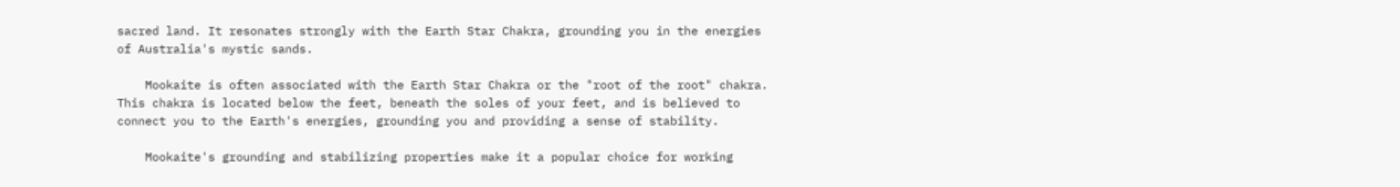sacred land. It resonates strongly with the Earth Star Chakra, grounding you in the energies of Australia's mystic sands.

    Mookaite is often associated with the Earth Star Chakra or the "root of the root" chakra. This chakra is located below the feet, beneath the soles of your feet, and is believed to connect you to the Earth's energies, grounding you and providing a sense of stability.

    Mookaite's grounding and stabilizing properties make it a popular choice for working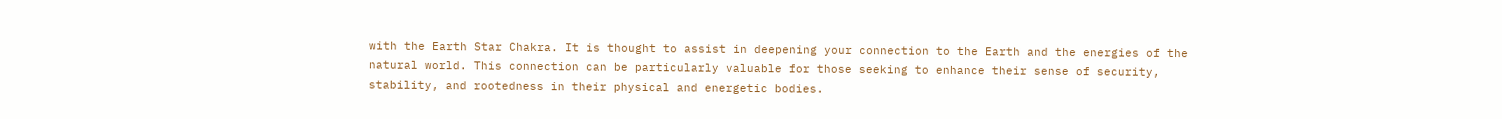with the Earth Star Chakra. It is thought to assist in deepening your connection to the Earth and the energies of the natural world. This connection can be particularly valuable for those seeking to enhance their sense of security, stability, and rootedness in their physical and energetic bodies.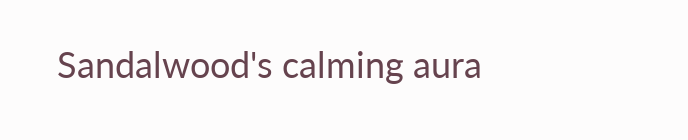Sandalwood's calming aura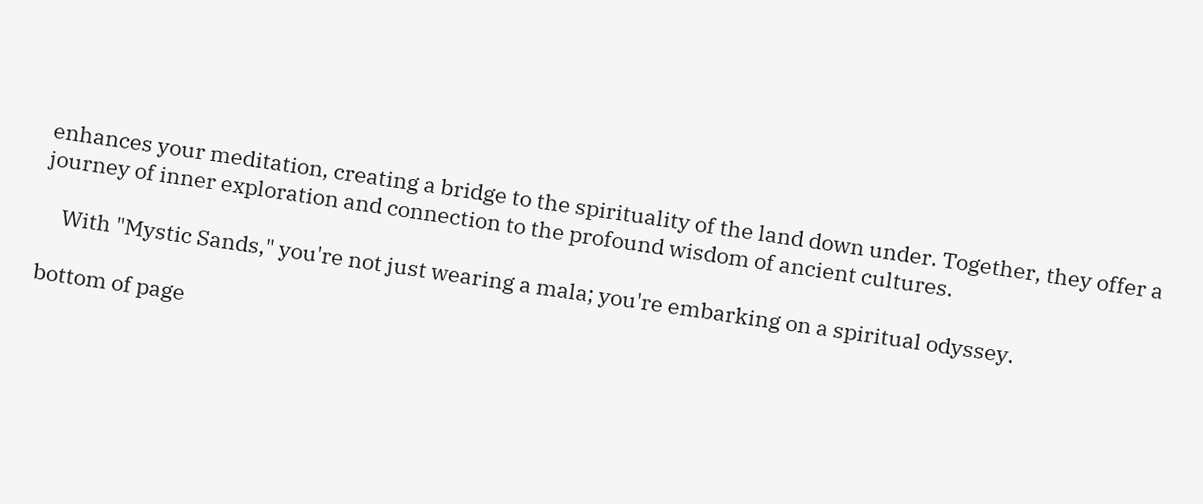enhances your meditation, creating a bridge to the spirituality of the land down under. Together, they offer a journey of inner exploration and connection to the profound wisdom of ancient cultures.

    With "Mystic Sands," you're not just wearing a mala; you're embarking on a spiritual odyssey.

bottom of page